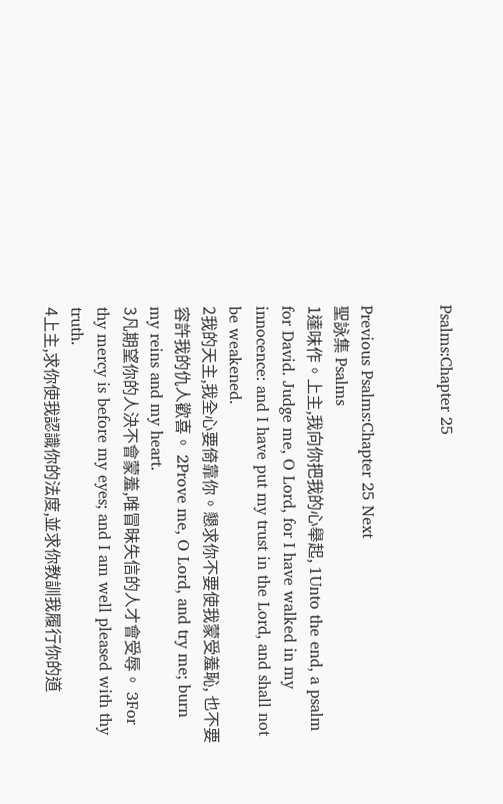Psalms:Chapter 25


Previous Psalms:Chapter 25 Next
聖詠集 Psalms
1達味作。上主,我向你把我的心舉起, 1Unto the end, a psalm for David. Judge me, O Lord, for I have walked in my innocence: and I have put my trust in the Lord, and shall not be weakened.
2我的天主,我全心要倚靠你。懇求你不要使我蒙受羞恥, 也不要容許我的仇人歡喜。 2Prove me, O Lord, and try me; burn my reins and my heart.
3凡期望你的人決不會蒙羞,唯冒昧失信的人才會受辱。 3For thy mercy is before my eyes; and I am well pleased with thy truth.
4上主,求你使我認識你的法度,並求你教訓我履行你的道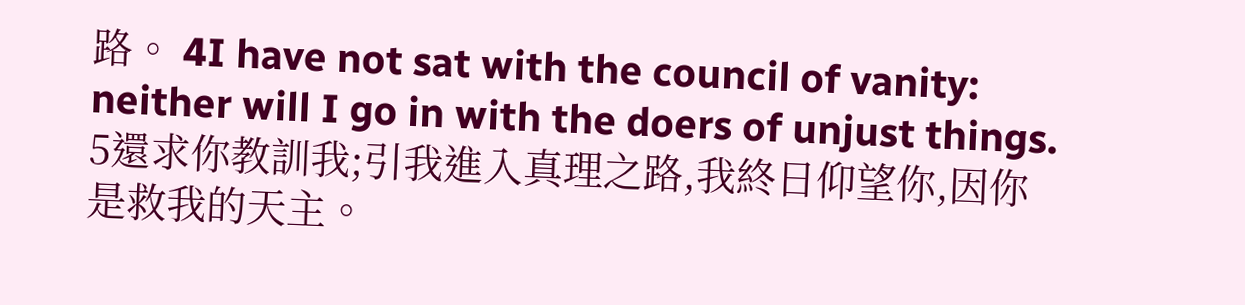路。 4I have not sat with the council of vanity: neither will I go in with the doers of unjust things.
5還求你教訓我;引我進入真理之路,我終日仰望你,因你是救我的天主。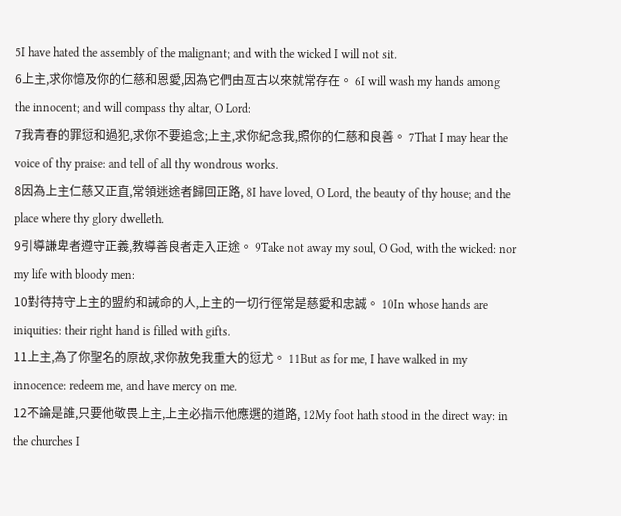5I have hated the assembly of the malignant; and with the wicked I will not sit.
6上主,求你憶及你的仁慈和恩愛,因為它們由亙古以來就常存在。 6I will wash my hands among the innocent; and will compass thy altar, O Lord:
7我青春的罪愆和過犯,求你不要追念;上主,求你紀念我,照你的仁慈和良善。 7That I may hear the voice of thy praise: and tell of all thy wondrous works.
8因為上主仁慈又正直,常領迷途者歸回正路, 8I have loved, O Lord, the beauty of thy house; and the place where thy glory dwelleth.
9引導謙卑者遵守正義,教導善良者走入正途。 9Take not away my soul, O God, with the wicked: nor my life with bloody men:
10對待持守上主的盟約和誡命的人,上主的一切行徑常是慈愛和忠誠。 10In whose hands are iniquities: their right hand is filled with gifts.
11上主,為了你聖名的原故,求你赦免我重大的愆尤。 11But as for me, I have walked in my innocence: redeem me, and have mercy on me.
12不論是誰,只要他敬畏上主,上主必指示他應選的道路, 12My foot hath stood in the direct way: in the churches I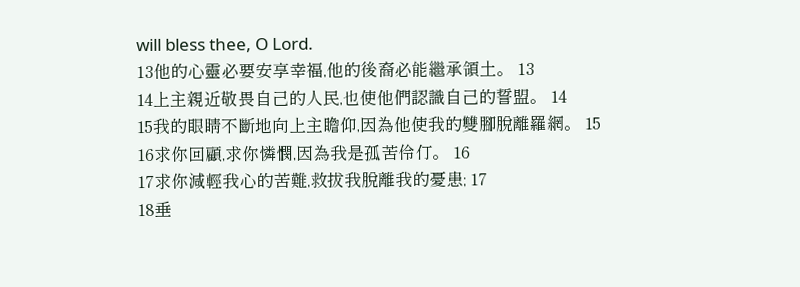will bless thee, O Lord.
13他的心靈必要安享幸福,他的後裔必能繼承領土。 13
14上主親近敬畏自己的人民,也使他們認識自己的誓盟。 14
15我的眼睛不斷地向上主瞻仰,因為他使我的雙腳脫離羅網。 15
16求你回顧,求你憐憫,因為我是孤苦伶仃。 16
17求你減輕我心的苦難,救拔我脫離我的憂患; 17
18垂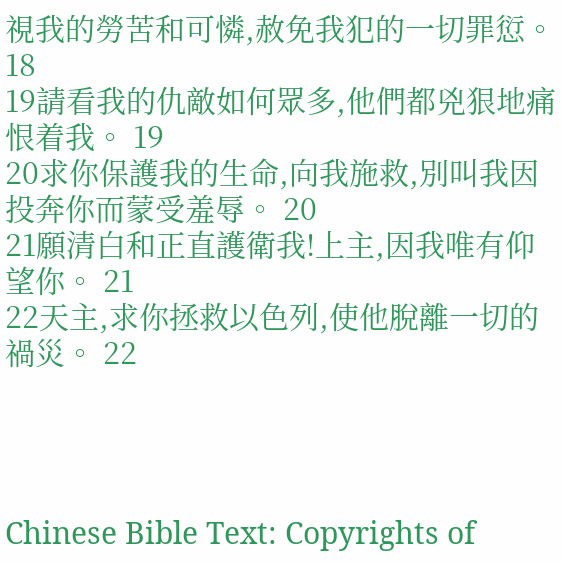視我的勞苦和可憐,赦免我犯的一切罪愆。 18
19請看我的仇敵如何眾多,他們都兇狠地痛恨着我。 19
20求你保護我的生命,向我施救,別叫我因投奔你而蒙受羞辱。 20
21願清白和正直護衛我!上主,因我唯有仰望你。 21
22天主,求你拯救以色列,使他脫離一切的禍災。 22




Chinese Bible Text: Copyrights of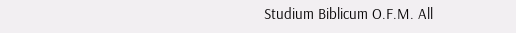Studium Biblicum O.F.M. All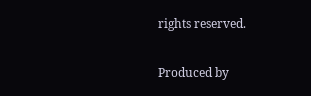rights reserved.

Produced by